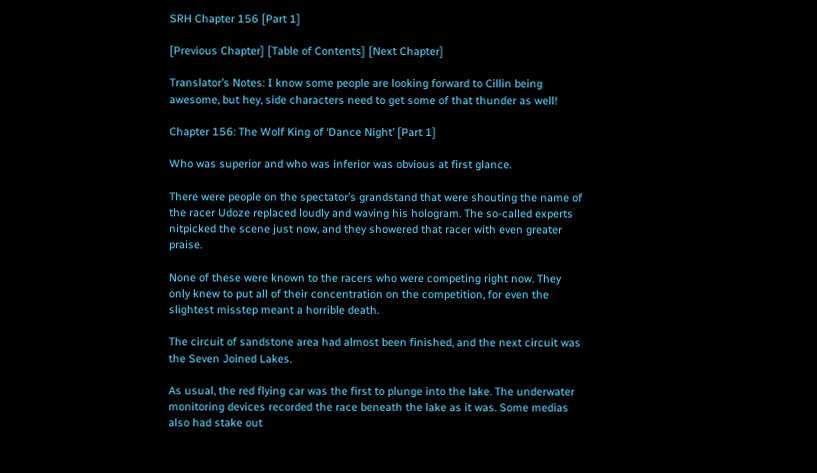SRH Chapter 156 [Part 1]

[Previous Chapter] [Table of Contents] [Next Chapter]

Translator’s Notes: I know some people are looking forward to Cillin being awesome, but hey, side characters need to get some of that thunder as well!

Chapter 156: The Wolf King of ‘Dance Night’ [Part 1]

Who was superior and who was inferior was obvious at first glance.

There were people on the spectator’s grandstand that were shouting the name of the racer Udoze replaced loudly and waving his hologram. The so-called experts nitpicked the scene just now, and they showered that racer with even greater praise.

None of these were known to the racers who were competing right now. They only knew to put all of their concentration on the competition, for even the slightest misstep meant a horrible death.

The circuit of sandstone area had almost been finished, and the next circuit was the Seven Joined Lakes.

As usual, the red flying car was the first to plunge into the lake. The underwater monitoring devices recorded the race beneath the lake as it was. Some medias also had stake out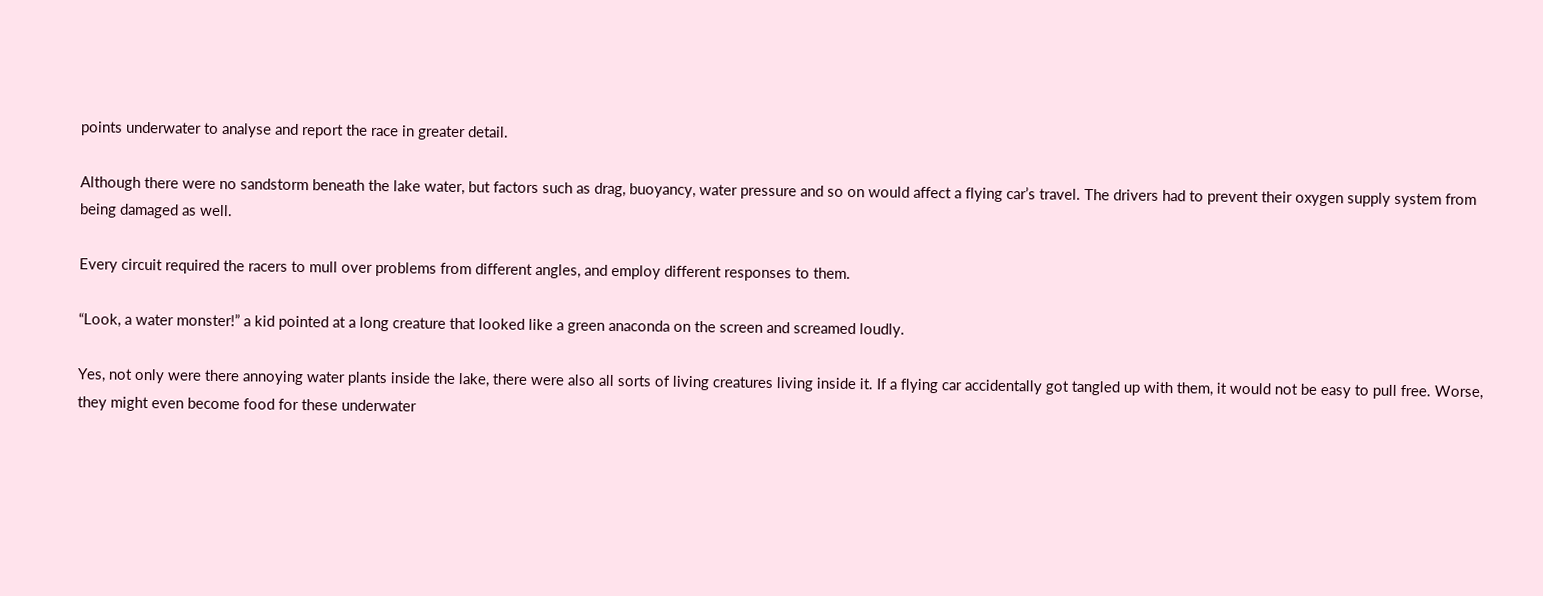points underwater to analyse and report the race in greater detail.

Although there were no sandstorm beneath the lake water, but factors such as drag, buoyancy, water pressure and so on would affect a flying car’s travel. The drivers had to prevent their oxygen supply system from being damaged as well.

Every circuit required the racers to mull over problems from different angles, and employ different responses to them.

“Look, a water monster!” a kid pointed at a long creature that looked like a green anaconda on the screen and screamed loudly.

Yes, not only were there annoying water plants inside the lake, there were also all sorts of living creatures living inside it. If a flying car accidentally got tangled up with them, it would not be easy to pull free. Worse, they might even become food for these underwater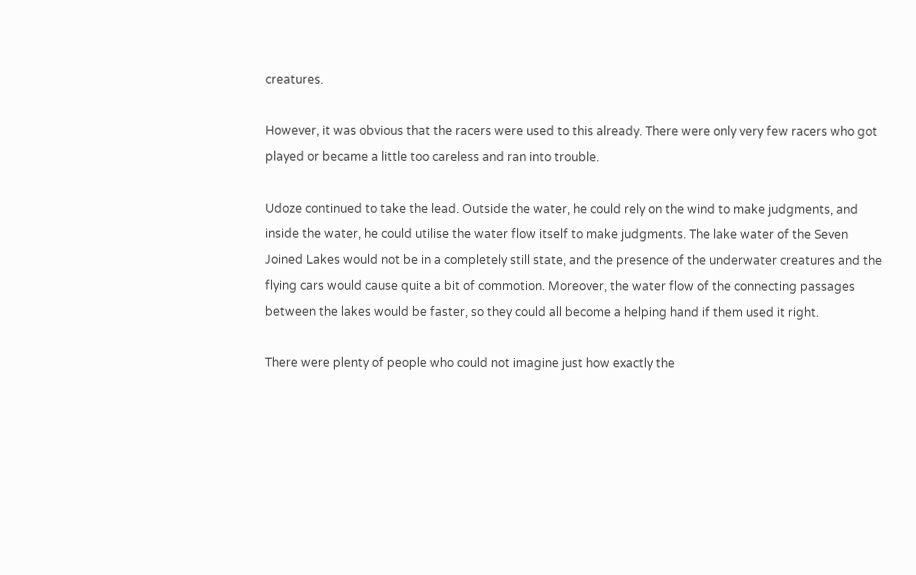creatures.

However, it was obvious that the racers were used to this already. There were only very few racers who got played or became a little too careless and ran into trouble.

Udoze continued to take the lead. Outside the water, he could rely on the wind to make judgments, and inside the water, he could utilise the water flow itself to make judgments. The lake water of the Seven Joined Lakes would not be in a completely still state, and the presence of the underwater creatures and the flying cars would cause quite a bit of commotion. Moreover, the water flow of the connecting passages between the lakes would be faster, so they could all become a helping hand if them used it right.

There were plenty of people who could not imagine just how exactly the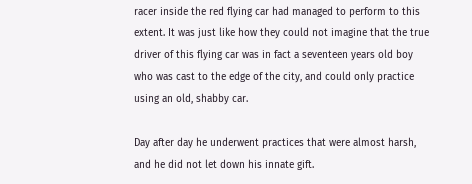racer inside the red flying car had managed to perform to this extent. It was just like how they could not imagine that the true driver of this flying car was in fact a seventeen years old boy who was cast to the edge of the city, and could only practice using an old, shabby car.

Day after day he underwent practices that were almost harsh, and he did not let down his innate gift.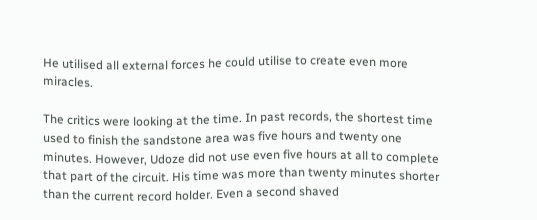He utilised all external forces he could utilise to create even more miracles.

The critics were looking at the time. In past records, the shortest time used to finish the sandstone area was five hours and twenty one minutes. However, Udoze did not use even five hours at all to complete that part of the circuit. His time was more than twenty minutes shorter than the current record holder. Even a second shaved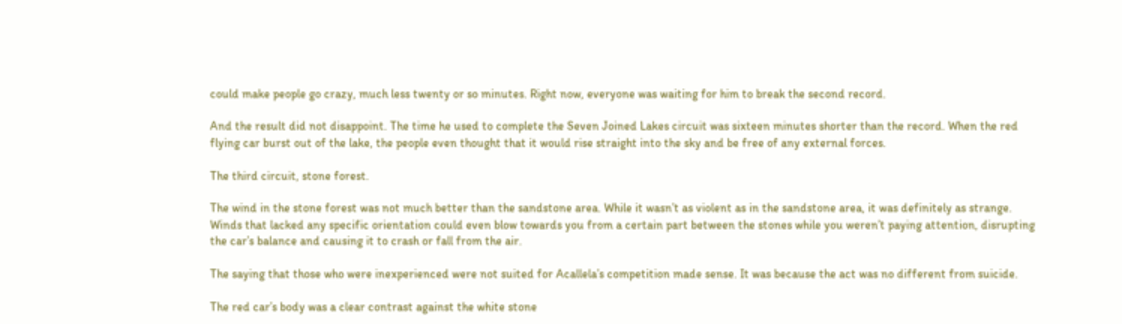could make people go crazy, much less twenty or so minutes. Right now, everyone was waiting for him to break the second record.

And the result did not disappoint. The time he used to complete the Seven Joined Lakes circuit was sixteen minutes shorter than the record. When the red flying car burst out of the lake, the people even thought that it would rise straight into the sky and be free of any external forces.

The third circuit, stone forest.

The wind in the stone forest was not much better than the sandstone area. While it wasn’t as violent as in the sandstone area, it was definitely as strange. Winds that lacked any specific orientation could even blow towards you from a certain part between the stones while you weren’t paying attention, disrupting the car’s balance and causing it to crash or fall from the air.

The saying that those who were inexperienced were not suited for Acallela’s competition made sense. It was because the act was no different from suicide.

The red car’s body was a clear contrast against the white stone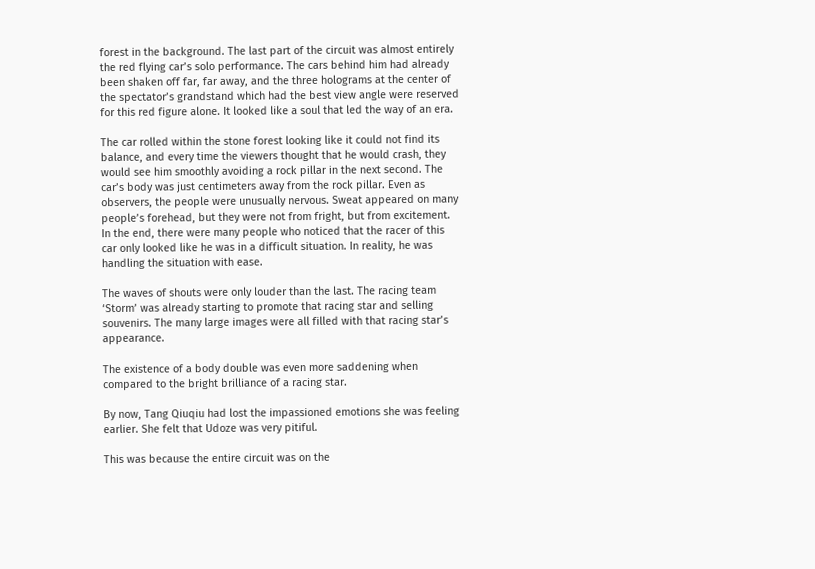forest in the background. The last part of the circuit was almost entirely the red flying car’s solo performance. The cars behind him had already been shaken off far, far away, and the three holograms at the center of the spectator’s grandstand which had the best view angle were reserved for this red figure alone. It looked like a soul that led the way of an era.

The car rolled within the stone forest looking like it could not find its balance, and every time the viewers thought that he would crash, they would see him smoothly avoiding a rock pillar in the next second. The car’s body was just centimeters away from the rock pillar. Even as observers, the people were unusually nervous. Sweat appeared on many people’s forehead, but they were not from fright, but from excitement. In the end, there were many people who noticed that the racer of this car only looked like he was in a difficult situation. In reality, he was handling the situation with ease.

The waves of shouts were only louder than the last. The racing team ‘Storm’ was already starting to promote that racing star and selling souvenirs. The many large images were all filled with that racing star’s appearance.

The existence of a body double was even more saddening when compared to the bright brilliance of a racing star.

By now, Tang Qiuqiu had lost the impassioned emotions she was feeling earlier. She felt that Udoze was very pitiful.

This was because the entire circuit was on the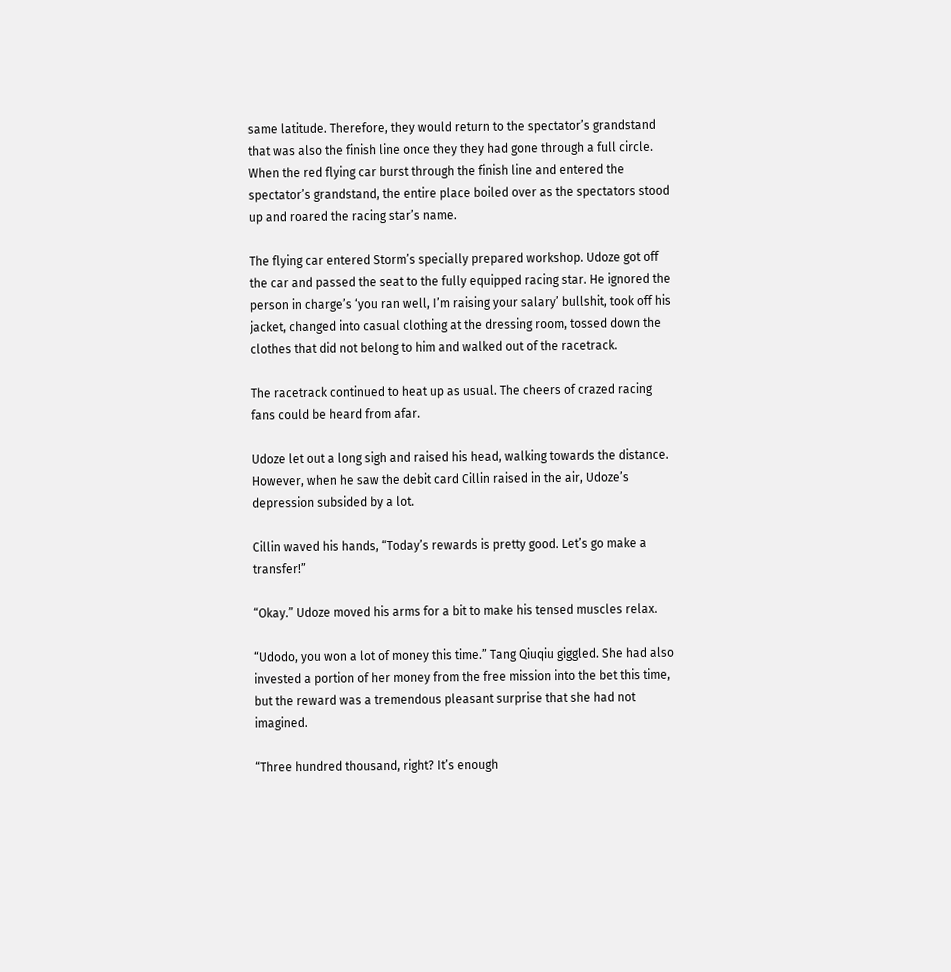same latitude. Therefore, they would return to the spectator’s grandstand that was also the finish line once they they had gone through a full circle. When the red flying car burst through the finish line and entered the spectator’s grandstand, the entire place boiled over as the spectators stood up and roared the racing star’s name.

The flying car entered Storm’s specially prepared workshop. Udoze got off the car and passed the seat to the fully equipped racing star. He ignored the person in charge’s ‘you ran well, I’m raising your salary’ bullshit, took off his jacket, changed into casual clothing at the dressing room, tossed down the clothes that did not belong to him and walked out of the racetrack.

The racetrack continued to heat up as usual. The cheers of crazed racing fans could be heard from afar.

Udoze let out a long sigh and raised his head, walking towards the distance. However, when he saw the debit card Cillin raised in the air, Udoze’s depression subsided by a lot.

Cillin waved his hands, “Today’s rewards is pretty good. Let’s go make a transfer!”

“Okay.” Udoze moved his arms for a bit to make his tensed muscles relax.

“Udodo, you won a lot of money this time.” Tang Qiuqiu giggled. She had also invested a portion of her money from the free mission into the bet this time, but the reward was a tremendous pleasant surprise that she had not imagined.

“Three hundred thousand, right? It’s enough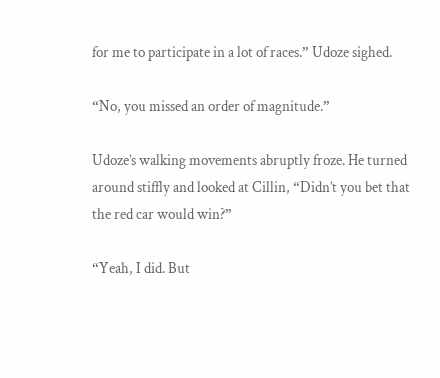for me to participate in a lot of races.” Udoze sighed.

“No, you missed an order of magnitude.”

Udoze’s walking movements abruptly froze. He turned around stiffly and looked at Cillin, “Didn’t you bet that the red car would win?”

“Yeah, I did. But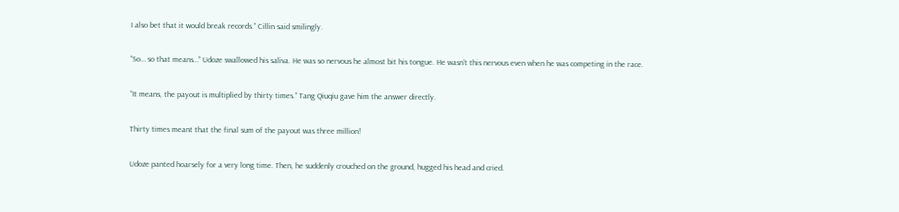I also bet that it would break records.” Cillin said smilingly.

“So… so that means…” Udoze swallowed his saliva. He was so nervous he almost bit his tongue. He wasn’t this nervous even when he was competing in the race.

“It means, the payout is multiplied by thirty times.” Tang Qiuqiu gave him the answer directly.

Thirty times meant that the final sum of the payout was three million!

Udoze panted hoarsely for a very long time. Then, he suddenly crouched on the ground, hugged his head and cried.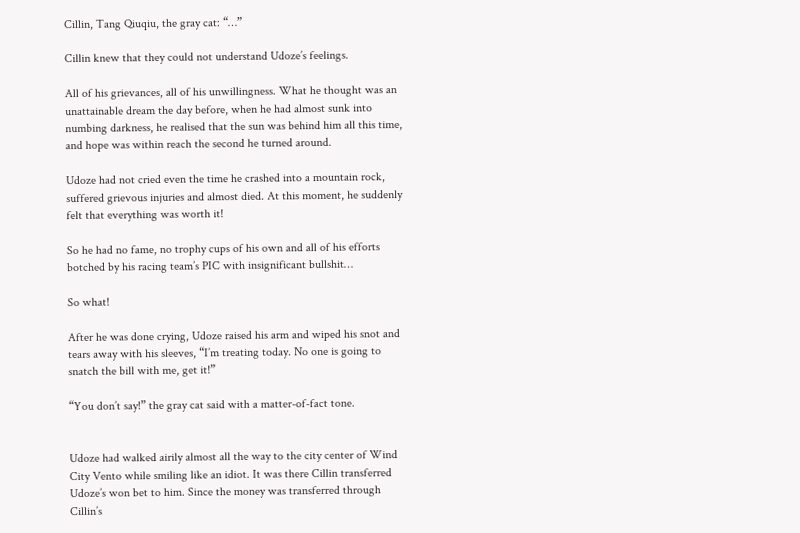Cillin, Tang Qiuqiu, the gray cat: “…”

Cillin knew that they could not understand Udoze’s feelings.

All of his grievances, all of his unwillingness. What he thought was an unattainable dream the day before, when he had almost sunk into numbing darkness, he realised that the sun was behind him all this time, and hope was within reach the second he turned around.

Udoze had not cried even the time he crashed into a mountain rock, suffered grievous injuries and almost died. At this moment, he suddenly felt that everything was worth it!

So he had no fame, no trophy cups of his own and all of his efforts botched by his racing team’s PIC with insignificant bullshit…

So what!

After he was done crying, Udoze raised his arm and wiped his snot and tears away with his sleeves, “I’m treating today. No one is going to snatch the bill with me, get it!”

“You don’t say!” the gray cat said with a matter-of-fact tone.


Udoze had walked airily almost all the way to the city center of Wind City Vento while smiling like an idiot. It was there Cillin transferred Udoze’s won bet to him. Since the money was transferred through Cillin’s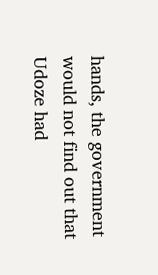hands, the government would not find out that Udoze had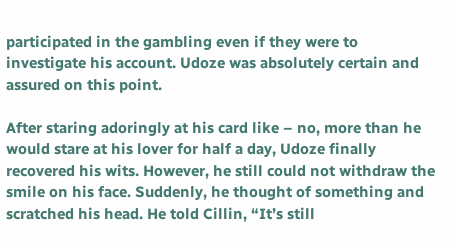participated in the gambling even if they were to investigate his account. Udoze was absolutely certain and assured on this point.

After staring adoringly at his card like – no, more than he would stare at his lover for half a day, Udoze finally recovered his wits. However, he still could not withdraw the smile on his face. Suddenly, he thought of something and scratched his head. He told Cillin, “It’s still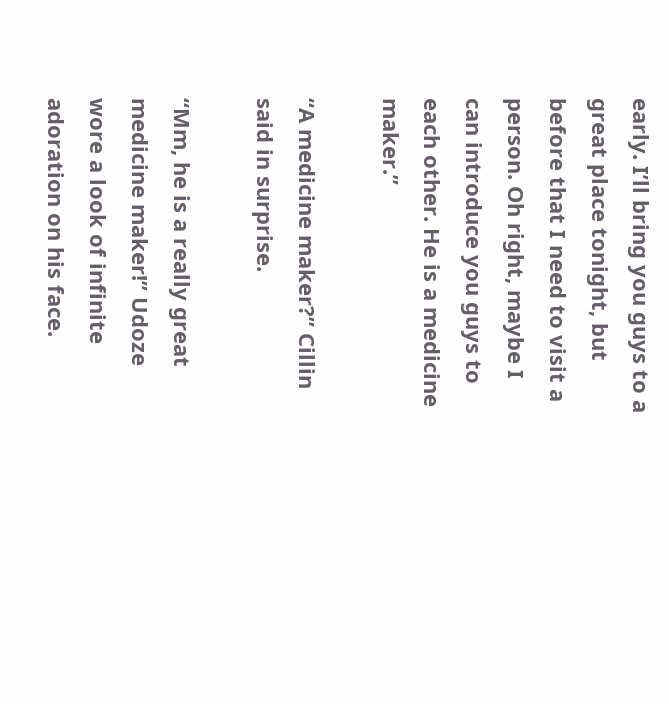early. I’ll bring you guys to a great place tonight, but before that I need to visit a person. Oh right, maybe I can introduce you guys to each other. He is a medicine maker.”

“A medicine maker?” Cillin said in surprise.

“Mm, he is a really great medicine maker!” Udoze wore a look of infinite adoration on his face.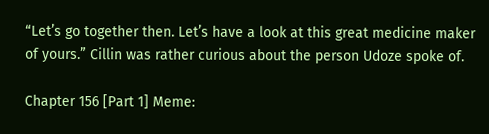“Let’s go together then. Let’s have a look at this great medicine maker of yours.” Cillin was rather curious about the person Udoze spoke of.

Chapter 156 [Part 1] Meme: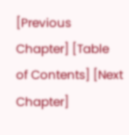[Previous Chapter] [Table of Contents] [Next Chapter]